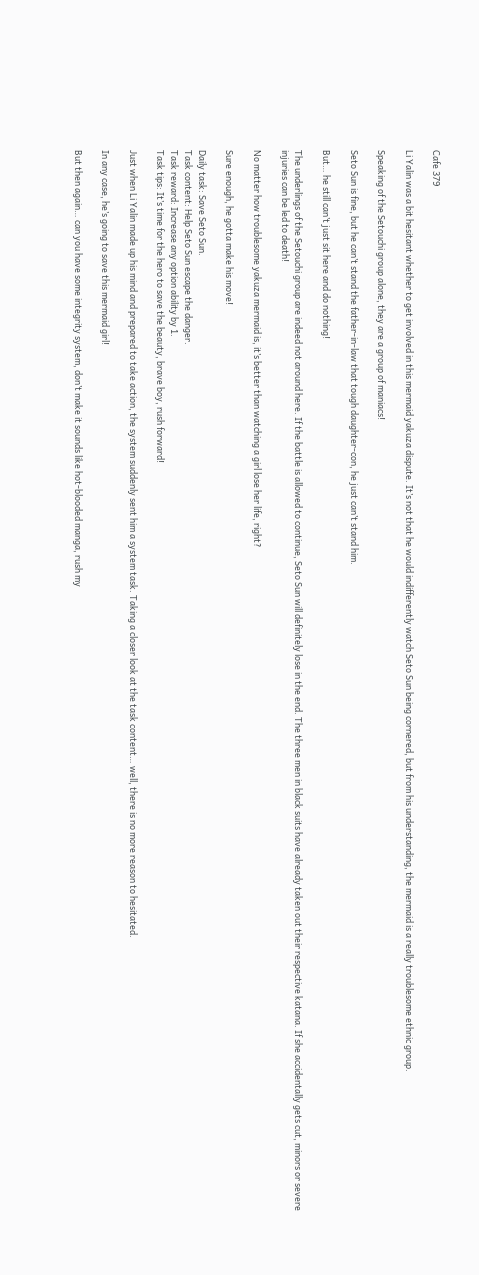Cafe 379

Li Yalin was a bit hesitant whether to get involved in this mermaid yakuza dispute. It’s not that he would indifferently watch Seto Sun being cornered, but from his understanding, the mermaid is a really troublesome ethnic group.

Speaking of the Setouchi group alone, they are a group of maniacs!

Seto Sun is fine, but he can’t stand the father-in-law that tough daughter-con, he just can’t stand him.

But… he still can’t just sit here and do nothing!

The underlings of the Setouchi group are indeed not around here. If the battle is allowed to continue, Seto Sun will definitely lose in the end. The three men in black suits have already taken out their respective katana. If she accidentally gets cut, minors or severe injuries can be led to death!

No matter how troublesome yakuza mermaid is, it’s better than watching a girl lose her life, right?

Sure enough, he gotta make his move!

Daily task: Save Seto Sun.
Task content: Help Seto Sun escape the danger.
Task reward: Increase any option ability by 1.
Task tips: It’s time for the hero to save the beauty, brave boy, rush forward!

Just when Li Yalin made up his mind and prepared to take action, the system suddenly sent him a system task. Taking a closer look at the task content… well, there is no more reason to hesitated.

In any case, he’s going to save this mermaid girl!

But then again… can you have some integrity system, don’t make it sounds like hot-blooded manga, rush my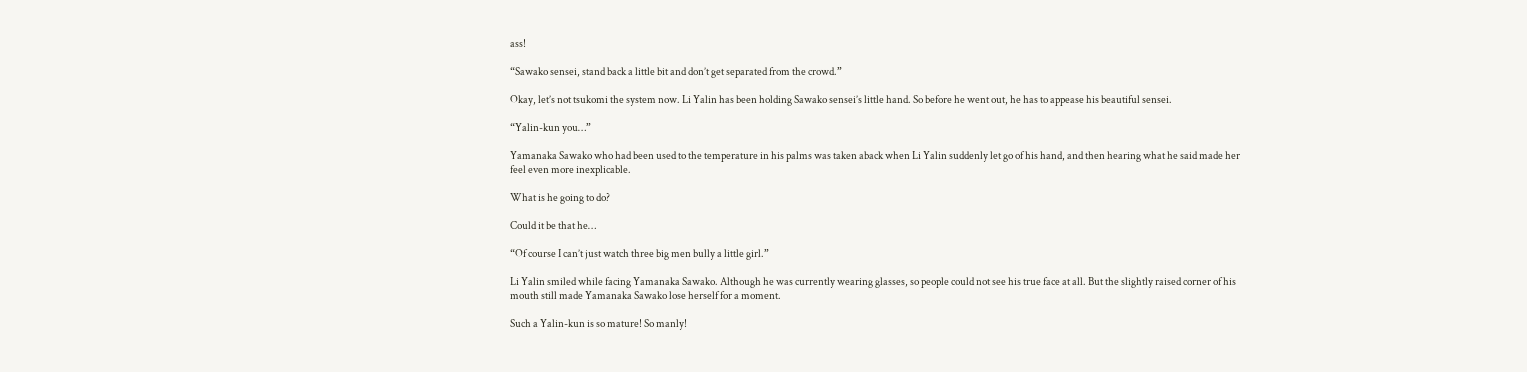ass!

“Sawako sensei, stand back a little bit and don’t get separated from the crowd.”

Okay, let’s not tsukomi the system now. Li Yalin has been holding Sawako sensei’s little hand. So before he went out, he has to appease his beautiful sensei.

“Yalin-kun you…”

Yamanaka Sawako who had been used to the temperature in his palms was taken aback when Li Yalin suddenly let go of his hand, and then hearing what he said made her feel even more inexplicable.

What is he going to do?

Could it be that he…

“Of course I can’t just watch three big men bully a little girl.”

Li Yalin smiled while facing Yamanaka Sawako. Although he was currently wearing glasses, so people could not see his true face at all. But the slightly raised corner of his mouth still made Yamanaka Sawako lose herself for a moment.

Such a Yalin-kun is so mature! So manly!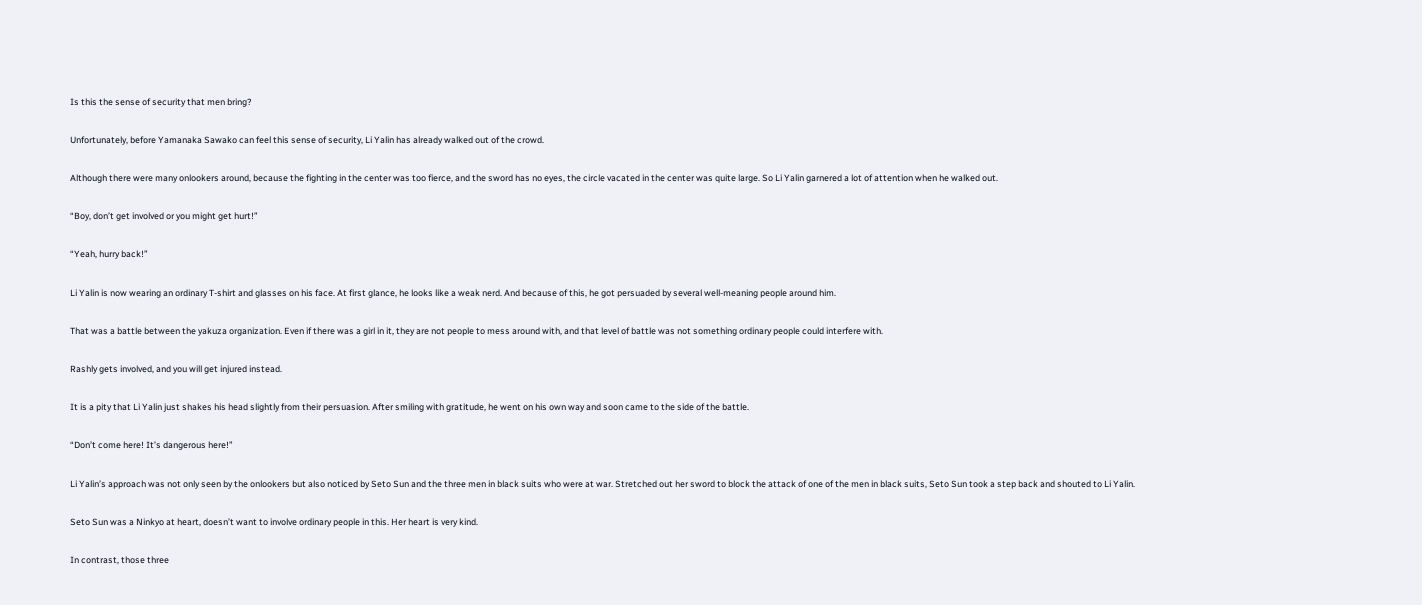Is this the sense of security that men bring?

Unfortunately, before Yamanaka Sawako can feel this sense of security, Li Yalin has already walked out of the crowd.

Although there were many onlookers around, because the fighting in the center was too fierce, and the sword has no eyes, the circle vacated in the center was quite large. So Li Yalin garnered a lot of attention when he walked out.

“Boy, don’t get involved or you might get hurt!”

“Yeah, hurry back!”

Li Yalin is now wearing an ordinary T-shirt and glasses on his face. At first glance, he looks like a weak nerd. And because of this, he got persuaded by several well-meaning people around him.

That was a battle between the yakuza organization. Even if there was a girl in it, they are not people to mess around with, and that level of battle was not something ordinary people could interfere with.

Rashly gets involved, and you will get injured instead.

It is a pity that Li Yalin just shakes his head slightly from their persuasion. After smiling with gratitude, he went on his own way and soon came to the side of the battle.

“Don’t come here! It’s dangerous here!”

Li Yalin’s approach was not only seen by the onlookers but also noticed by Seto Sun and the three men in black suits who were at war. Stretched out her sword to block the attack of one of the men in black suits, Seto Sun took a step back and shouted to Li Yalin.

Seto Sun was a Ninkyo at heart, doesn’t want to involve ordinary people in this. Her heart is very kind.

In contrast, those three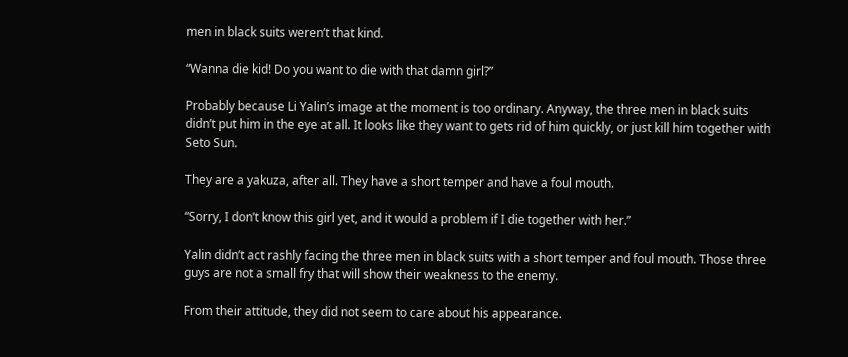men in black suits weren’t that kind.

“Wanna die kid! Do you want to die with that damn girl?”

Probably because Li Yalin’s image at the moment is too ordinary. Anyway, the three men in black suits didn’t put him in the eye at all. It looks like they want to gets rid of him quickly, or just kill him together with Seto Sun.

They are a yakuza, after all. They have a short temper and have a foul mouth.

“Sorry, I don’t know this girl yet, and it would a problem if I die together with her.”

Yalin didn’t act rashly facing the three men in black suits with a short temper and foul mouth. Those three guys are not a small fry that will show their weakness to the enemy.

From their attitude, they did not seem to care about his appearance.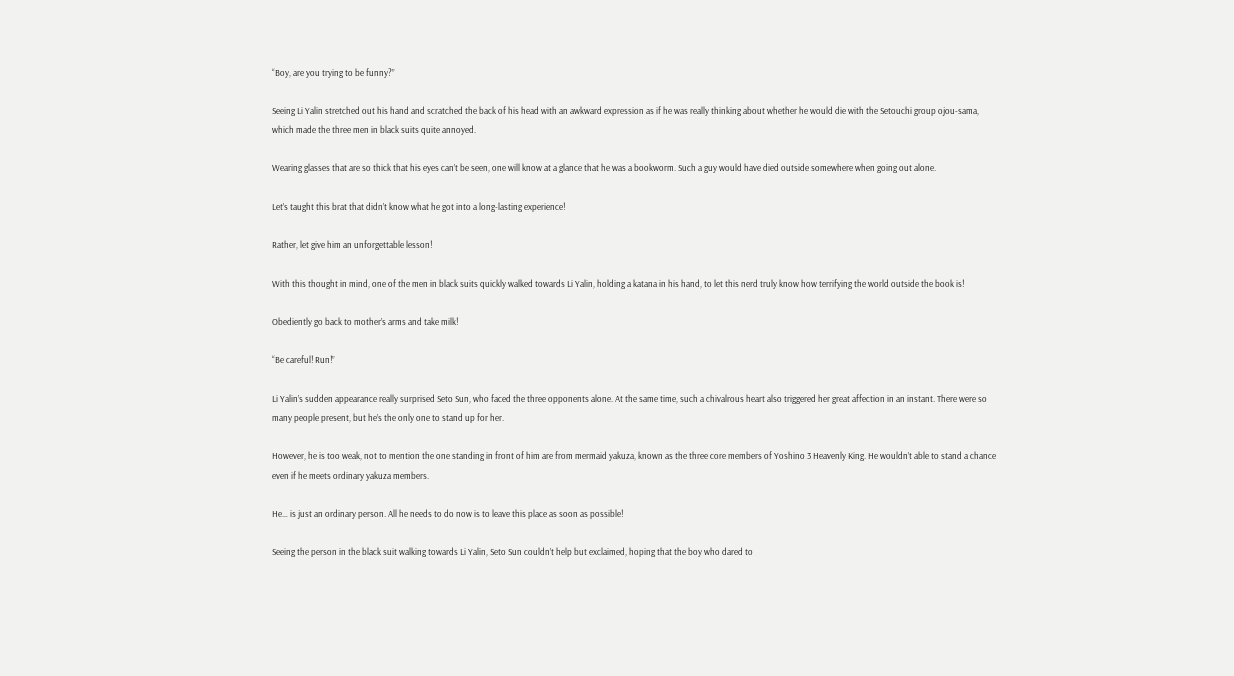“Boy, are you trying to be funny?”

Seeing Li Yalin stretched out his hand and scratched the back of his head with an awkward expression as if he was really thinking about whether he would die with the Setouchi group ojou-sama, which made the three men in black suits quite annoyed.

Wearing glasses that are so thick that his eyes can’t be seen, one will know at a glance that he was a bookworm. Such a guy would have died outside somewhere when going out alone.

Let’s taught this brat that didn’t know what he got into a long-lasting experience!

Rather, let give him an unforgettable lesson!

With this thought in mind, one of the men in black suits quickly walked towards Li Yalin, holding a katana in his hand, to let this nerd truly know how terrifying the world outside the book is!

Obediently go back to mother’s arms and take milk!

“Be careful! Run!”

Li Yalin’s sudden appearance really surprised Seto Sun, who faced the three opponents alone. At the same time, such a chivalrous heart also triggered her great affection in an instant. There were so many people present, but he’s the only one to stand up for her.

However, he is too weak, not to mention the one standing in front of him are from mermaid yakuza, known as the three core members of Yoshino 3 Heavenly King. He wouldn’t able to stand a chance even if he meets ordinary yakuza members.

He… is just an ordinary person. All he needs to do now is to leave this place as soon as possible!

Seeing the person in the black suit walking towards Li Yalin, Seto Sun couldn’t help but exclaimed, hoping that the boy who dared to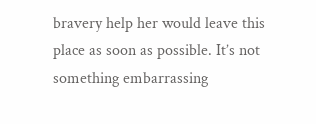bravery help her would leave this place as soon as possible. It’s not something embarrassing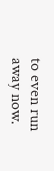to even run away now.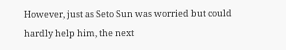However, just as Seto Sun was worried but could hardly help him, the next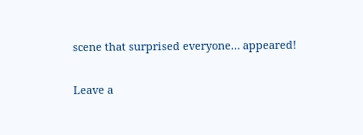scene that surprised everyone… appeared!

Leave a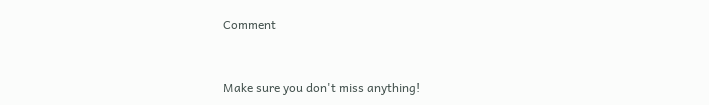Comment


Make sure you don't miss anything!